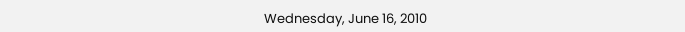Wednesday, June 16, 2010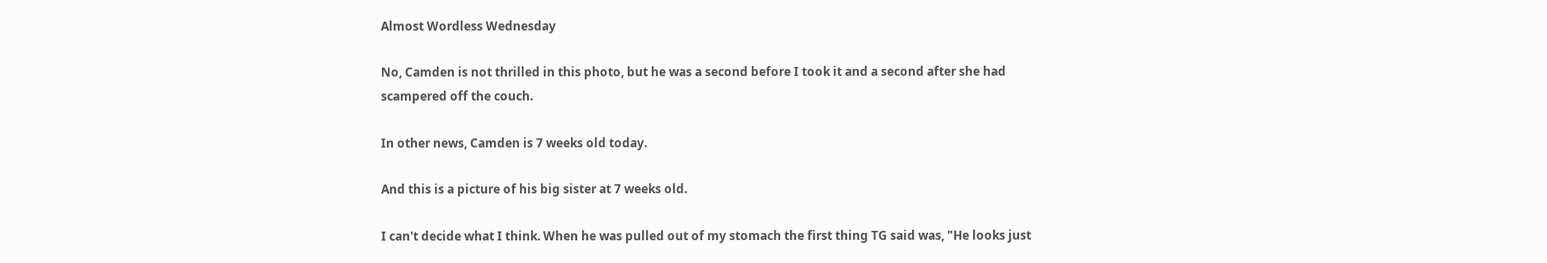Almost Wordless Wednesday

No, Camden is not thrilled in this photo, but he was a second before I took it and a second after she had scampered off the couch.

In other news, Camden is 7 weeks old today.

And this is a picture of his big sister at 7 weeks old.

I can't decide what I think. When he was pulled out of my stomach the first thing TG said was, "He looks just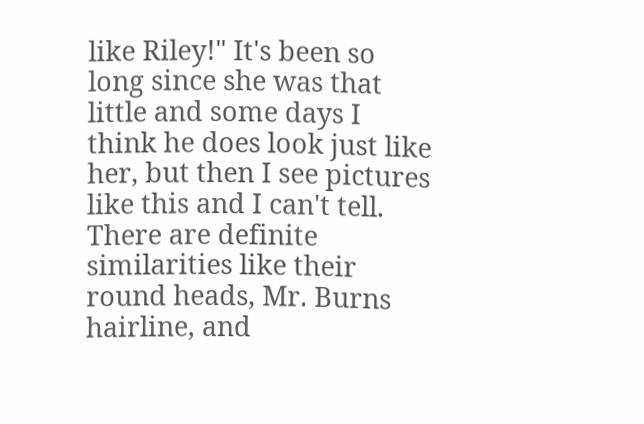like Riley!" It's been so long since she was that little and some days I think he does look just like her, but then I see pictures like this and I can't tell. There are definite similarities like their round heads, Mr. Burns hairline, and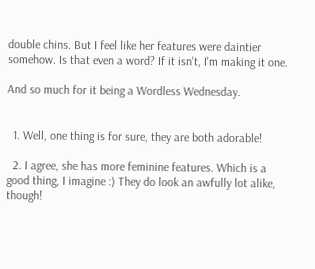double chins. But I feel like her features were daintier somehow. Is that even a word? If it isn't, I'm making it one.

And so much for it being a Wordless Wednesday.


  1. Well, one thing is for sure, they are both adorable!

  2. I agree, she has more feminine features. Which is a good thing, I imagine :) They do look an awfully lot alike, though!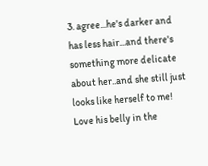3. agree...he's darker and has less hair...and there's something more delicate about her..and she still just looks like herself to me! Love his belly in the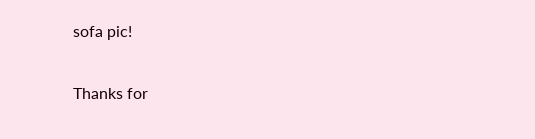sofa pic!


Thanks for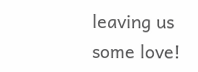leaving us some love!